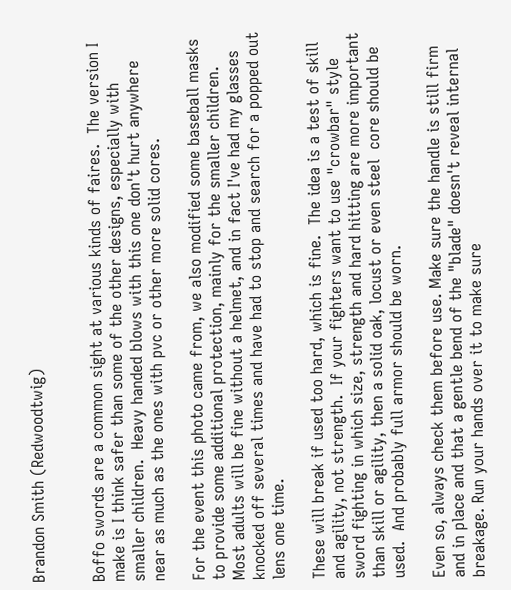Brandon Smith (Redwoodtwig)


Boffo swords are a common sight at various kinds of faires.  The version I make is I think safer than some of the other designs, especially with smaller children.  Heavy handed blows with this one don't hurt anywhere near as much as the ones with pvc or other more solid cores.

For the event this photo came from, we also modified some baseball masks to provide some additional protection, mainly for the smaller children.  Most adults will be fine without a helmet, and in fact I've had my glasses knocked off several times and have had to stop and search for a popped out lens one time.

These will break if used too hard, which is fine.  The idea is a test of skill and agility, not strength.  If your fighters want to use "crowbar" style sword fighting in which size, strength and hard hitting are more important than skill or agility, then a solid oak, locust or even steel  core should be used.  And probably full armor should be worn.

Even so, always check them before use. Make sure the handle is still firm and in place and that a gentle bend of the "blade" doesn't reveal internal breakage. Run your hands over it to make sure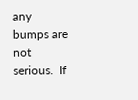any bumps are not serious.  If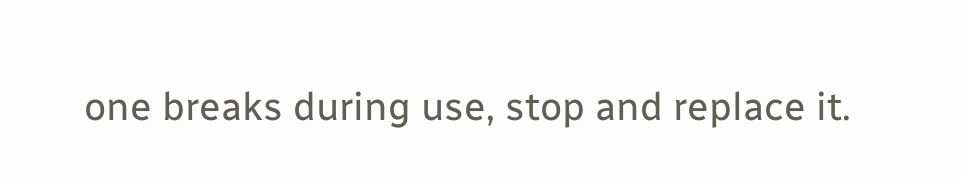one breaks during use, stop and replace it.